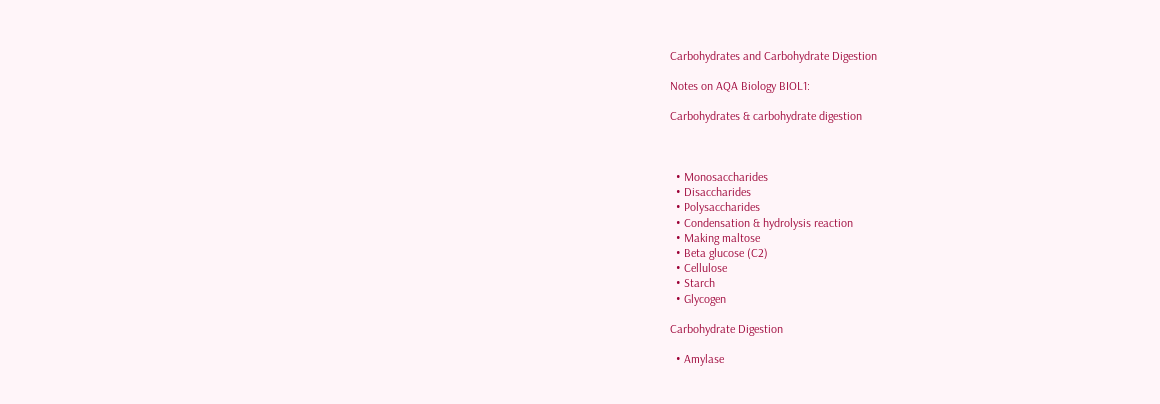Carbohydrates and Carbohydrate Digestion

Notes on AQA Biology BIOL1:

Carbohydrates & carbohydrate digestion



  • Monosaccharides
  • Disaccharides
  • Polysaccharides
  • Condensation & hydrolysis reaction
  • Making maltose
  • Beta glucose (C2)
  • Cellulose
  • Starch
  • Glycogen

Carbohydrate Digestion

  • Amylase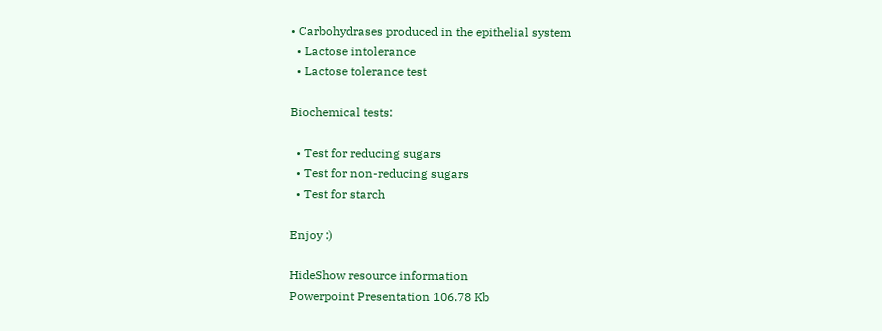• Carbohydrases produced in the epithelial system
  • Lactose intolerance
  • Lactose tolerance test

Biochemical tests:

  • Test for reducing sugars
  • Test for non-reducing sugars
  • Test for starch

Enjoy :)

HideShow resource information
Powerpoint Presentation 106.78 Kb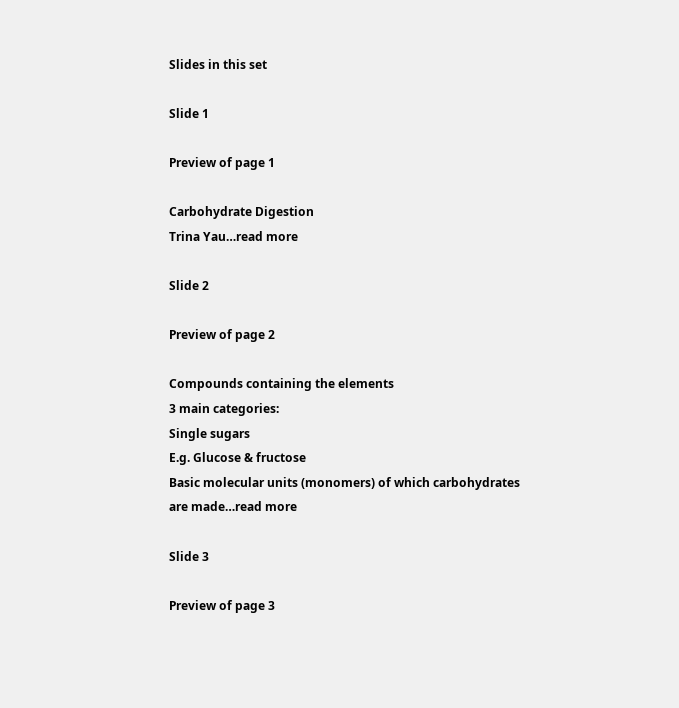Slides in this set

Slide 1

Preview of page 1

Carbohydrate Digestion
Trina Yau…read more

Slide 2

Preview of page 2

Compounds containing the elements
3 main categories:
Single sugars
E.g. Glucose & fructose
Basic molecular units (monomers) of which carbohydrates
are made…read more

Slide 3

Preview of page 3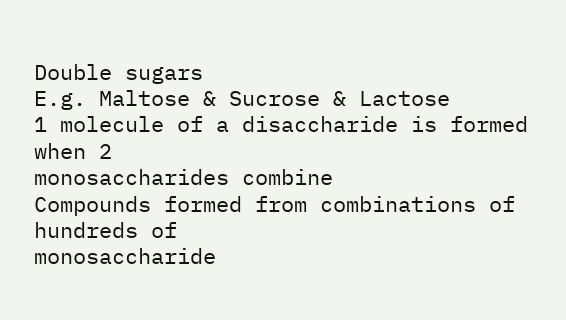Double sugars
E.g. Maltose & Sucrose & Lactose
1 molecule of a disaccharide is formed when 2
monosaccharides combine
Compounds formed from combinations of hundreds of
monosaccharide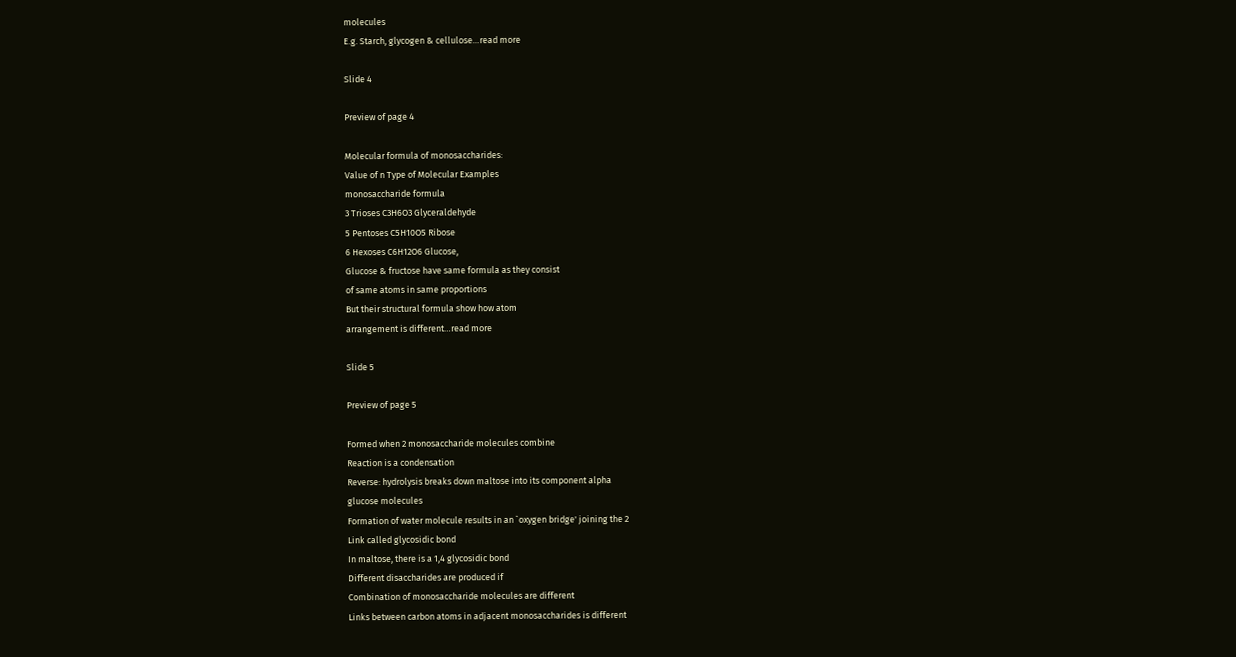molecules
E.g. Starch, glycogen & cellulose…read more

Slide 4

Preview of page 4

Molecular formula of monosaccharides:
Value of n Type of Molecular Examples
monosaccharide formula
3 Trioses C3H6O3 Glyceraldehyde
5 Pentoses C5H10O5 Ribose
6 Hexoses C6H12O6 Glucose,
Glucose & fructose have same formula as they consist
of same atoms in same proportions
But their structural formula show how atom
arrangement is different…read more

Slide 5

Preview of page 5

Formed when 2 monosaccharide molecules combine
Reaction is a condensation
Reverse: hydrolysis breaks down maltose into its component alpha
glucose molecules
Formation of water molecule results in an `oxygen bridge' joining the 2
Link called glycosidic bond
In maltose, there is a 1,4 glycosidic bond
Different disaccharides are produced if
Combination of monosaccharide molecules are different
Links between carbon atoms in adjacent monosaccharides is different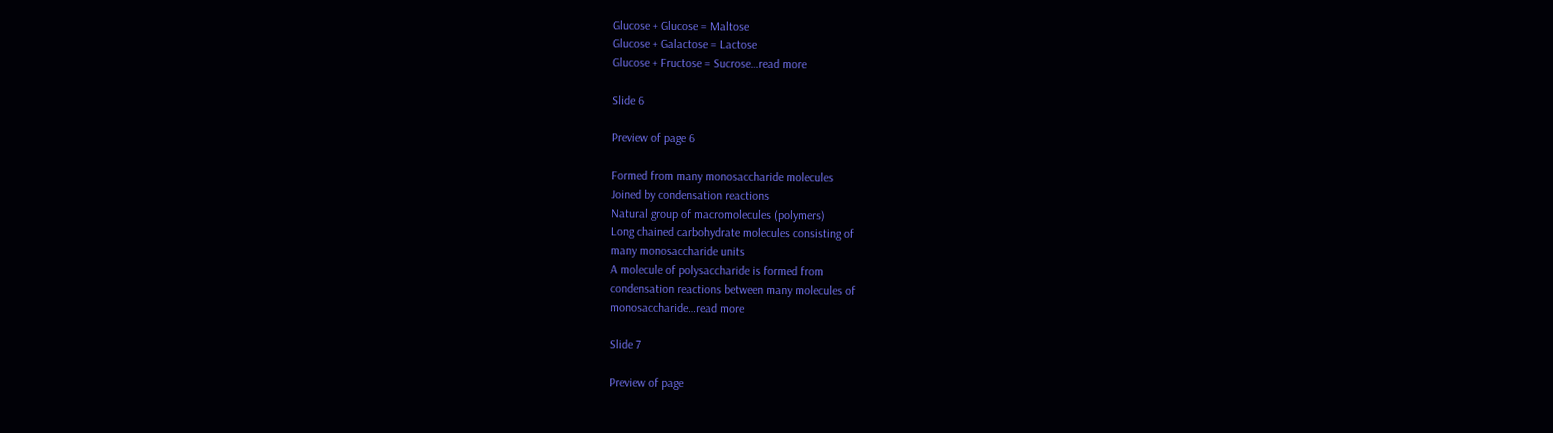Glucose + Glucose = Maltose
Glucose + Galactose = Lactose
Glucose + Fructose = Sucrose…read more

Slide 6

Preview of page 6

Formed from many monosaccharide molecules
Joined by condensation reactions
Natural group of macromolecules (polymers)
Long chained carbohydrate molecules consisting of
many monosaccharide units
A molecule of polysaccharide is formed from
condensation reactions between many molecules of
monosaccharide…read more

Slide 7

Preview of page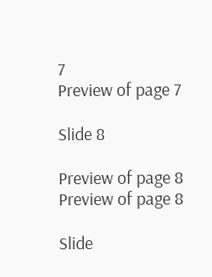7
Preview of page 7

Slide 8

Preview of page 8
Preview of page 8

Slide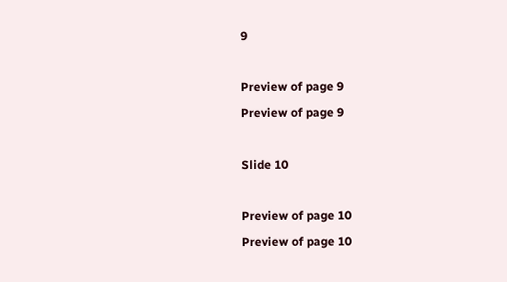9

Preview of page 9
Preview of page 9

Slide 10

Preview of page 10
Preview of page 10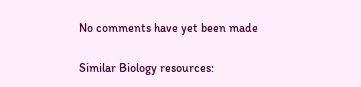No comments have yet been made

Similar Biology resources: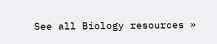See all Biology resources »